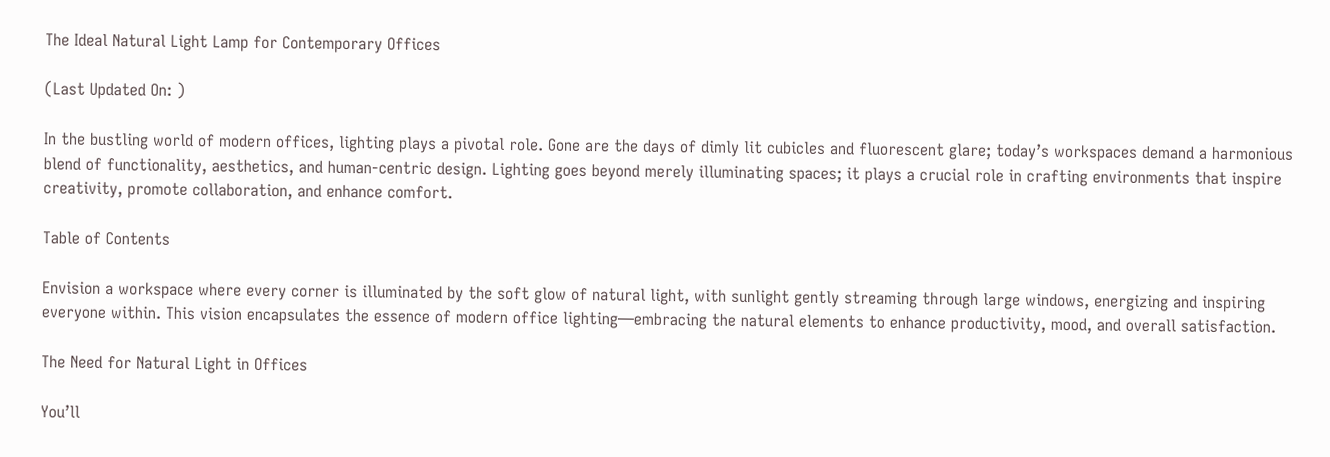The Ideal Natural Light Lamp for Contemporary Offices

(Last Updated On: )

In the bustling world of modern offices, lighting plays a pivotal role. Gone are the days of dimly lit cubicles and fluorescent glare; today’s workspaces demand a harmonious blend of functionality, aesthetics, and human-centric design. Lighting goes beyond merely illuminating spaces; it plays a crucial role in crafting environments that inspire creativity, promote collaboration, and enhance comfort.

Table of Contents

Envision a workspace where every corner is illuminated by the soft glow of natural light, with sunlight gently streaming through large windows, energizing and inspiring everyone within. This vision encapsulates the essence of modern office lighting—embracing the natural elements to enhance productivity, mood, and overall satisfaction.

The Need for Natural Light in Offices

You’ll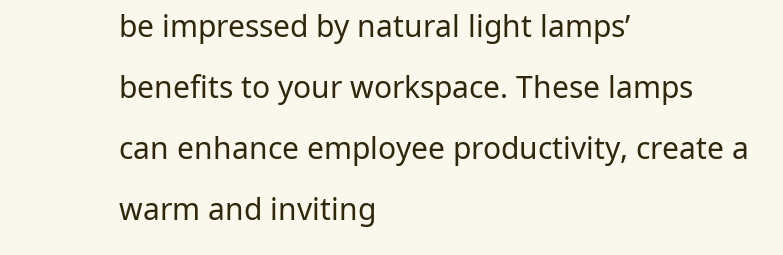be impressed by natural light lamps’ benefits to your workspace. These lamps can enhance employee productivity, create a warm and inviting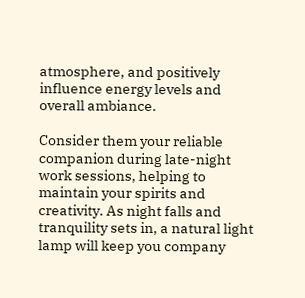atmosphere, and positively influence energy levels and overall ambiance.

Consider them your reliable companion during late-night work sessions, helping to maintain your spirits and creativity. As night falls and tranquility sets in, a natural light lamp will keep you company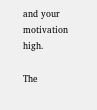and your motivation high.

The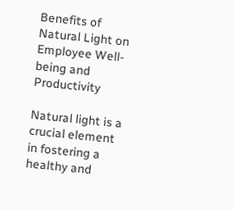Benefits of Natural Light on Employee Well-being and Productivity

Natural light is a crucial element in fostering a healthy and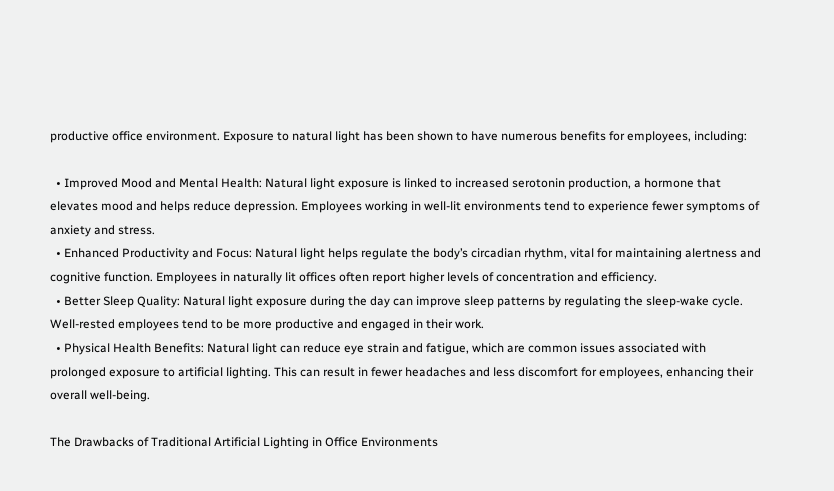productive office environment. Exposure to natural light has been shown to have numerous benefits for employees, including:

  • Improved Mood and Mental Health: Natural light exposure is linked to increased serotonin production, a hormone that elevates mood and helps reduce depression. Employees working in well-lit environments tend to experience fewer symptoms of anxiety and stress.
  • Enhanced Productivity and Focus: Natural light helps regulate the body’s circadian rhythm, vital for maintaining alertness and cognitive function. Employees in naturally lit offices often report higher levels of concentration and efficiency.
  • Better Sleep Quality: Natural light exposure during the day can improve sleep patterns by regulating the sleep-wake cycle. Well-rested employees tend to be more productive and engaged in their work.
  • Physical Health Benefits: Natural light can reduce eye strain and fatigue, which are common issues associated with prolonged exposure to artificial lighting. This can result in fewer headaches and less discomfort for employees, enhancing their overall well-being.

The Drawbacks of Traditional Artificial Lighting in Office Environments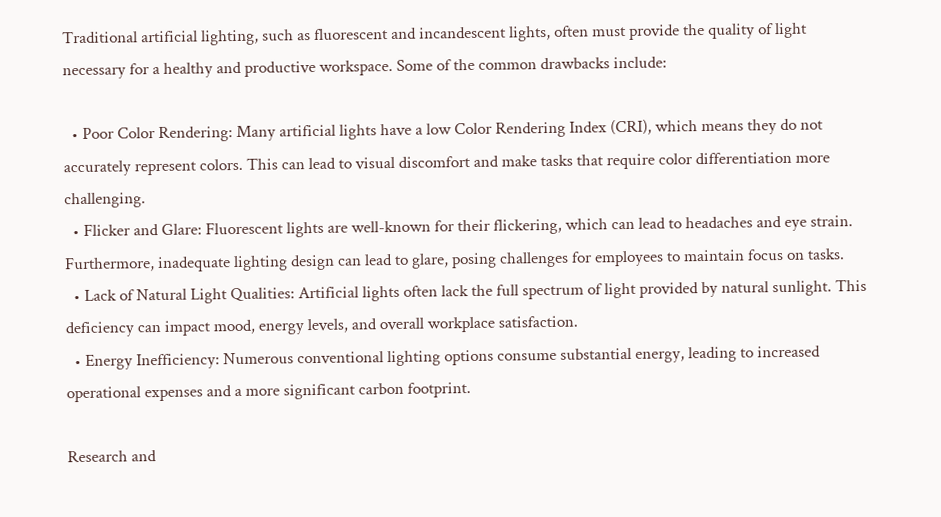Traditional artificial lighting, such as fluorescent and incandescent lights, often must provide the quality of light necessary for a healthy and productive workspace. Some of the common drawbacks include:

  • Poor Color Rendering: Many artificial lights have a low Color Rendering Index (CRI), which means they do not accurately represent colors. This can lead to visual discomfort and make tasks that require color differentiation more challenging.
  • Flicker and Glare: Fluorescent lights are well-known for their flickering, which can lead to headaches and eye strain. Furthermore, inadequate lighting design can lead to glare, posing challenges for employees to maintain focus on tasks.
  • Lack of Natural Light Qualities: Artificial lights often lack the full spectrum of light provided by natural sunlight. This deficiency can impact mood, energy levels, and overall workplace satisfaction.
  • Energy Inefficiency: Numerous conventional lighting options consume substantial energy, leading to increased operational expenses and a more significant carbon footprint.

Research and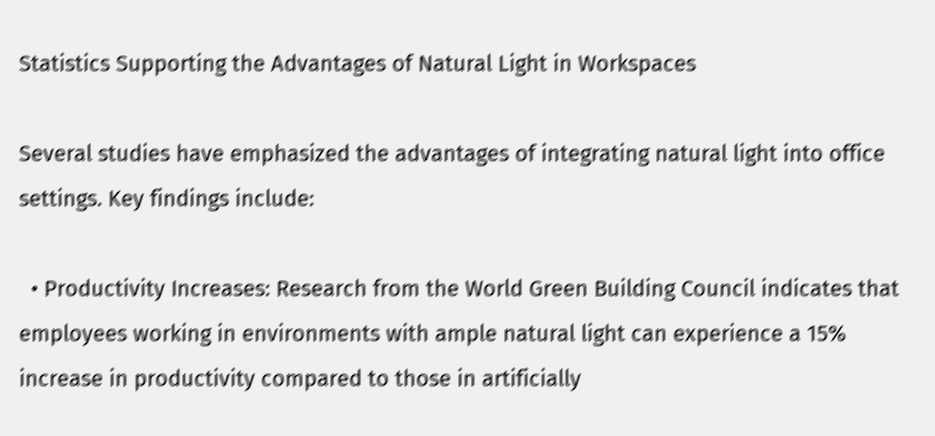Statistics Supporting the Advantages of Natural Light in Workspaces

Several studies have emphasized the advantages of integrating natural light into office settings. Key findings include:

  • Productivity Increases: Research from the World Green Building Council indicates that employees working in environments with ample natural light can experience a 15% increase in productivity compared to those in artificially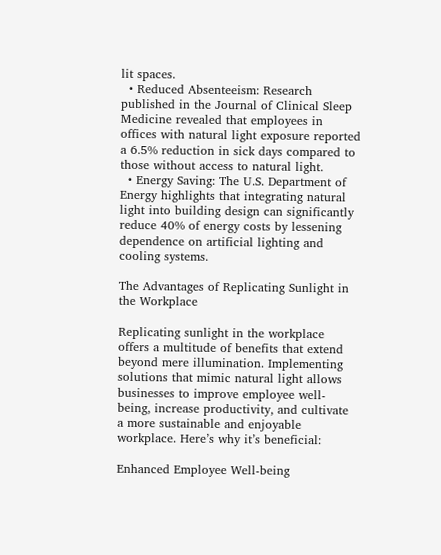lit spaces.
  • Reduced Absenteeism: Research published in the Journal of Clinical Sleep Medicine revealed that employees in offices with natural light exposure reported a 6.5% reduction in sick days compared to those without access to natural light.
  • Energy Saving: The U.S. Department of Energy highlights that integrating natural light into building design can significantly reduce 40% of energy costs by lessening dependence on artificial lighting and cooling systems.

The Advantages of Replicating Sunlight in the Workplace

Replicating sunlight in the workplace offers a multitude of benefits that extend beyond mere illumination. Implementing solutions that mimic natural light allows businesses to improve employee well-being, increase productivity, and cultivate a more sustainable and enjoyable workplace. Here’s why it’s beneficial:

Enhanced Employee Well-being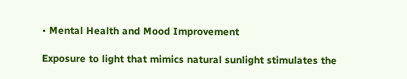• Mental Health and Mood Improvement

Exposure to light that mimics natural sunlight stimulates the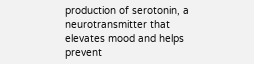production of serotonin, a neurotransmitter that elevates mood and helps prevent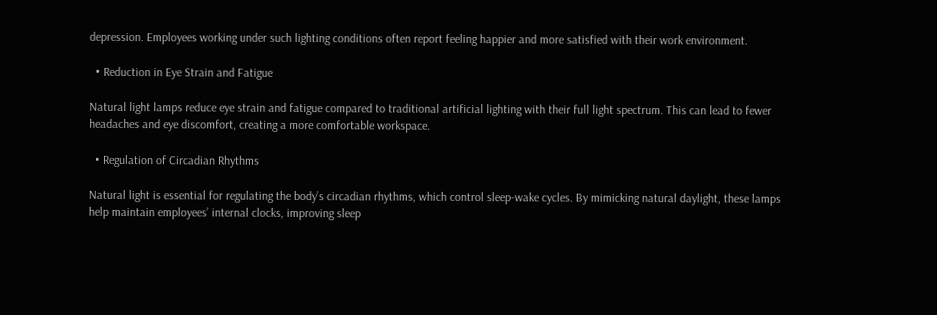depression. Employees working under such lighting conditions often report feeling happier and more satisfied with their work environment.

  • Reduction in Eye Strain and Fatigue

Natural light lamps reduce eye strain and fatigue compared to traditional artificial lighting with their full light spectrum. This can lead to fewer headaches and eye discomfort, creating a more comfortable workspace.

  • Regulation of Circadian Rhythms

Natural light is essential for regulating the body’s circadian rhythms, which control sleep-wake cycles. By mimicking natural daylight, these lamps help maintain employees’ internal clocks, improving sleep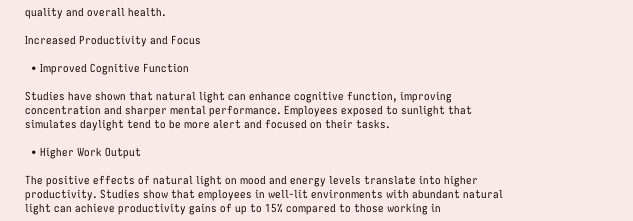quality and overall health.

Increased Productivity and Focus

  • Improved Cognitive Function

Studies have shown that natural light can enhance cognitive function, improving concentration and sharper mental performance. Employees exposed to sunlight that simulates daylight tend to be more alert and focused on their tasks.

  • Higher Work Output

The positive effects of natural light on mood and energy levels translate into higher productivity. Studies show that employees in well-lit environments with abundant natural light can achieve productivity gains of up to 15% compared to those working in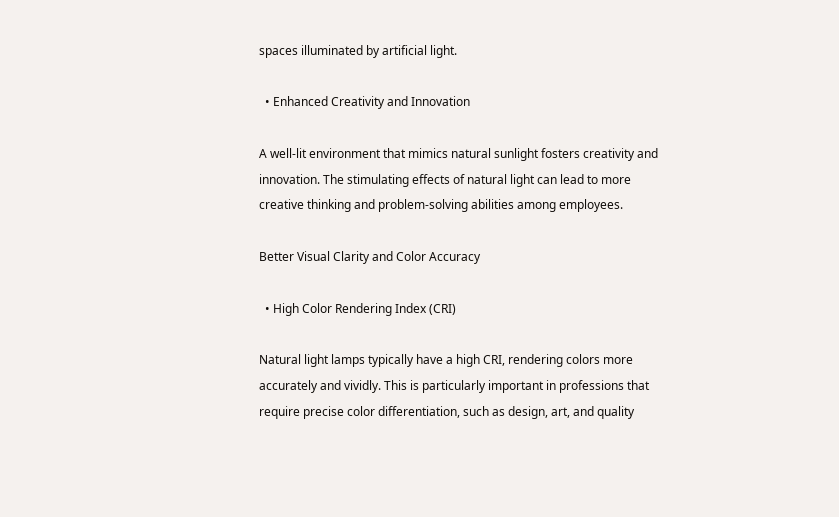spaces illuminated by artificial light.

  • Enhanced Creativity and Innovation

A well-lit environment that mimics natural sunlight fosters creativity and innovation. The stimulating effects of natural light can lead to more creative thinking and problem-solving abilities among employees.

Better Visual Clarity and Color Accuracy

  • High Color Rendering Index (CRI)

Natural light lamps typically have a high CRI, rendering colors more accurately and vividly. This is particularly important in professions that require precise color differentiation, such as design, art, and quality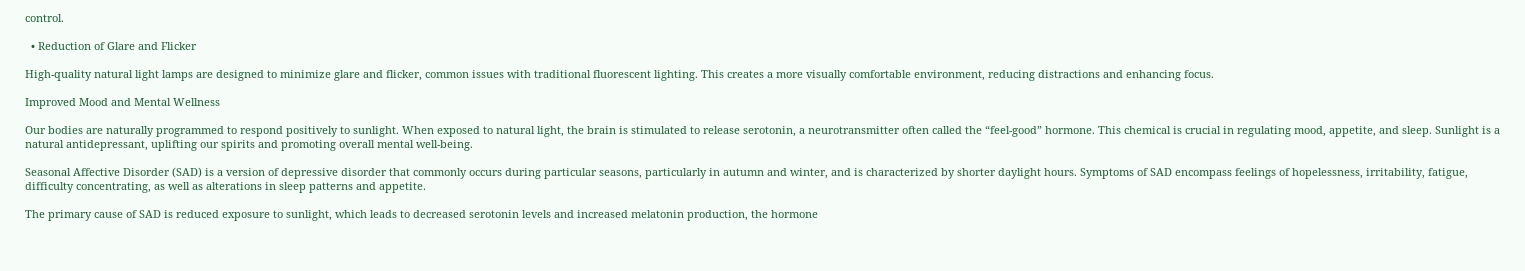control.

  • Reduction of Glare and Flicker

High-quality natural light lamps are designed to minimize glare and flicker, common issues with traditional fluorescent lighting. This creates a more visually comfortable environment, reducing distractions and enhancing focus.

Improved Mood and Mental Wellness

Our bodies are naturally programmed to respond positively to sunlight. When exposed to natural light, the brain is stimulated to release serotonin, a neurotransmitter often called the “feel-good” hormone. This chemical is crucial in regulating mood, appetite, and sleep. Sunlight is a natural antidepressant, uplifting our spirits and promoting overall mental well-being.

Seasonal Affective Disorder (SAD) is a version of depressive disorder that commonly occurs during particular seasons, particularly in autumn and winter, and is characterized by shorter daylight hours. Symptoms of SAD encompass feelings of hopelessness, irritability, fatigue, difficulty concentrating, as well as alterations in sleep patterns and appetite.

The primary cause of SAD is reduced exposure to sunlight, which leads to decreased serotonin levels and increased melatonin production, the hormone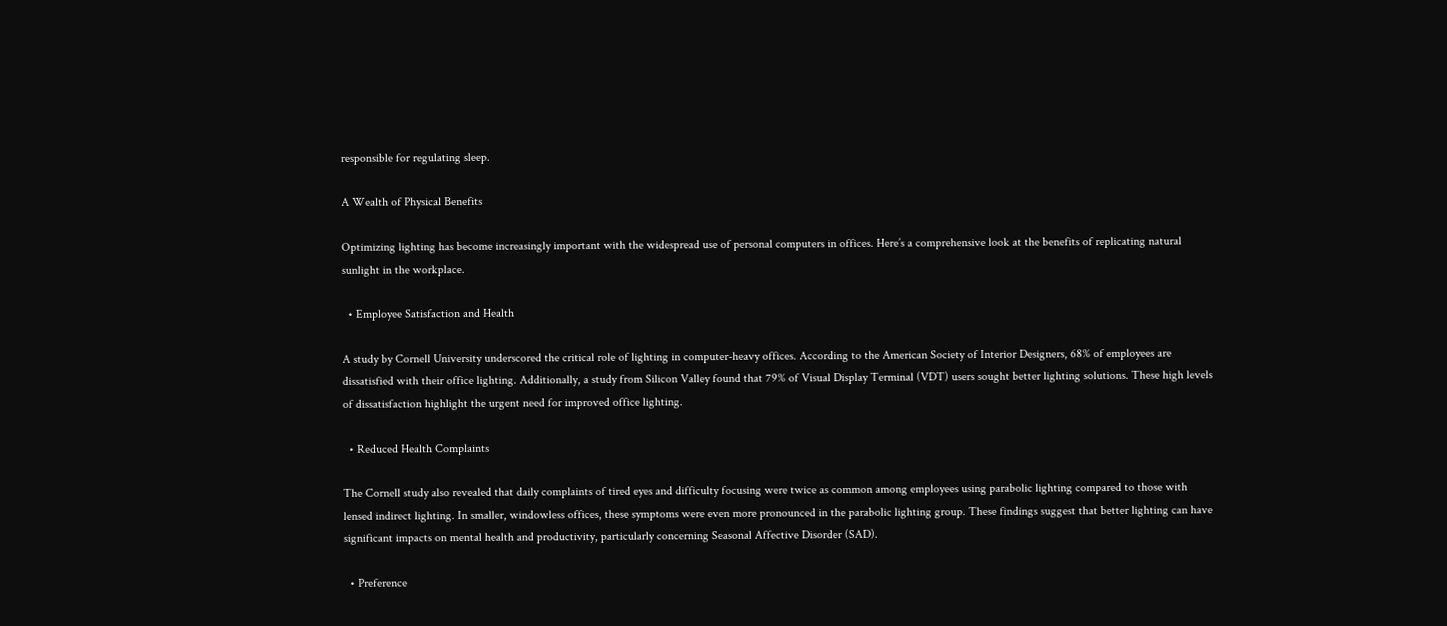responsible for regulating sleep.

A Wealth of Physical Benefits

Optimizing lighting has become increasingly important with the widespread use of personal computers in offices. Here’s a comprehensive look at the benefits of replicating natural sunlight in the workplace.

  • Employee Satisfaction and Health

A study by Cornell University underscored the critical role of lighting in computer-heavy offices. According to the American Society of Interior Designers, 68% of employees are dissatisfied with their office lighting. Additionally, a study from Silicon Valley found that 79% of Visual Display Terminal (VDT) users sought better lighting solutions. These high levels of dissatisfaction highlight the urgent need for improved office lighting.

  • Reduced Health Complaints

The Cornell study also revealed that daily complaints of tired eyes and difficulty focusing were twice as common among employees using parabolic lighting compared to those with lensed indirect lighting. In smaller, windowless offices, these symptoms were even more pronounced in the parabolic lighting group. These findings suggest that better lighting can have significant impacts on mental health and productivity, particularly concerning Seasonal Affective Disorder (SAD).

  • Preference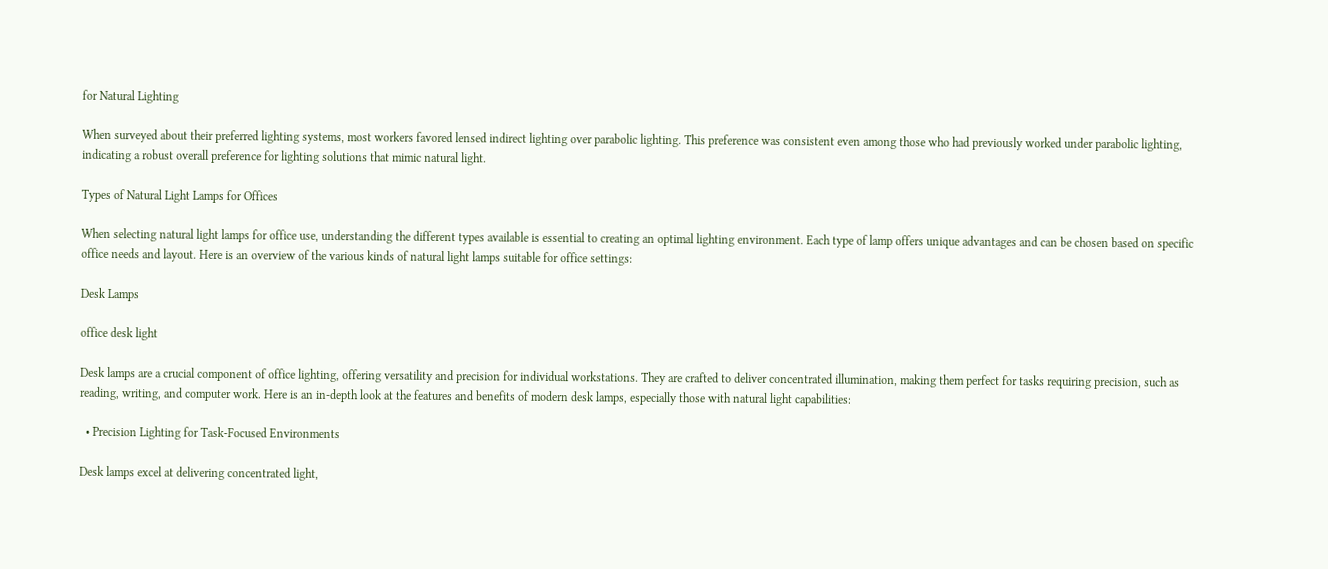for Natural Lighting

When surveyed about their preferred lighting systems, most workers favored lensed indirect lighting over parabolic lighting. This preference was consistent even among those who had previously worked under parabolic lighting, indicating a robust overall preference for lighting solutions that mimic natural light.

Types of Natural Light Lamps for Offices

When selecting natural light lamps for office use, understanding the different types available is essential to creating an optimal lighting environment. Each type of lamp offers unique advantages and can be chosen based on specific office needs and layout. Here is an overview of the various kinds of natural light lamps suitable for office settings:

Desk Lamps

office desk light

Desk lamps are a crucial component of office lighting, offering versatility and precision for individual workstations. They are crafted to deliver concentrated illumination, making them perfect for tasks requiring precision, such as reading, writing, and computer work. Here is an in-depth look at the features and benefits of modern desk lamps, especially those with natural light capabilities:

  • Precision Lighting for Task-Focused Environments

Desk lamps excel at delivering concentrated light,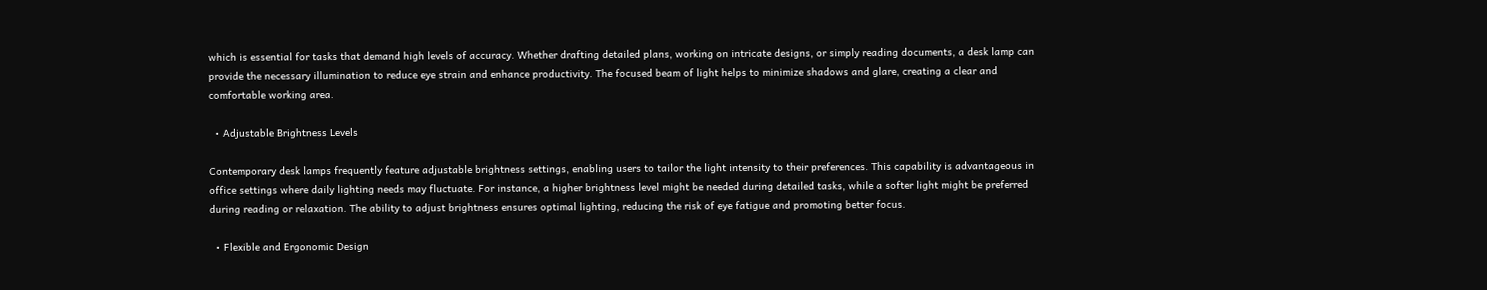which is essential for tasks that demand high levels of accuracy. Whether drafting detailed plans, working on intricate designs, or simply reading documents, a desk lamp can provide the necessary illumination to reduce eye strain and enhance productivity. The focused beam of light helps to minimize shadows and glare, creating a clear and comfortable working area.

  • Adjustable Brightness Levels

Contemporary desk lamps frequently feature adjustable brightness settings, enabling users to tailor the light intensity to their preferences. This capability is advantageous in office settings where daily lighting needs may fluctuate. For instance, a higher brightness level might be needed during detailed tasks, while a softer light might be preferred during reading or relaxation. The ability to adjust brightness ensures optimal lighting, reducing the risk of eye fatigue and promoting better focus.

  • Flexible and Ergonomic Design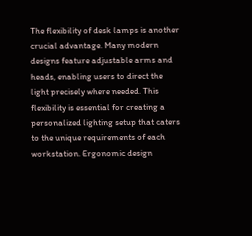The flexibility of desk lamps is another crucial advantage. Many modern designs feature adjustable arms and heads, enabling users to direct the light precisely where needed. This flexibility is essential for creating a personalized lighting setup that caters to the unique requirements of each workstation. Ergonomic design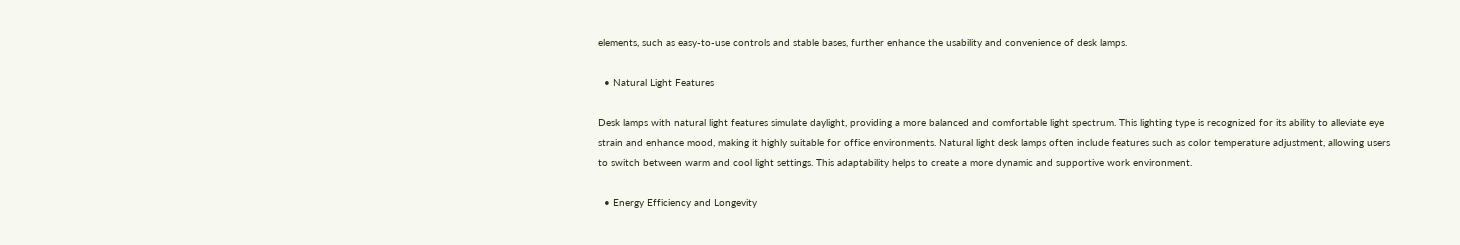elements, such as easy-to-use controls and stable bases, further enhance the usability and convenience of desk lamps.

  • Natural Light Features

Desk lamps with natural light features simulate daylight, providing a more balanced and comfortable light spectrum. This lighting type is recognized for its ability to alleviate eye strain and enhance mood, making it highly suitable for office environments. Natural light desk lamps often include features such as color temperature adjustment, allowing users to switch between warm and cool light settings. This adaptability helps to create a more dynamic and supportive work environment.

  • Energy Efficiency and Longevity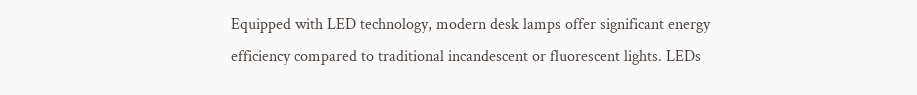Equipped with LED technology, modern desk lamps offer significant energy efficiency compared to traditional incandescent or fluorescent lights. LEDs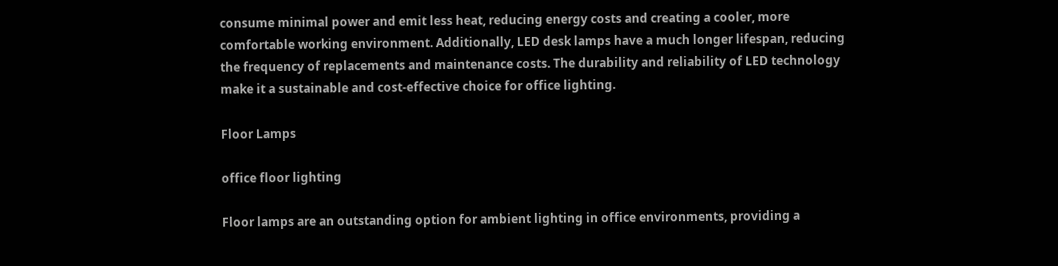consume minimal power and emit less heat, reducing energy costs and creating a cooler, more comfortable working environment. Additionally, LED desk lamps have a much longer lifespan, reducing the frequency of replacements and maintenance costs. The durability and reliability of LED technology make it a sustainable and cost-effective choice for office lighting.

Floor Lamps

office floor lighting

Floor lamps are an outstanding option for ambient lighting in office environments, providing a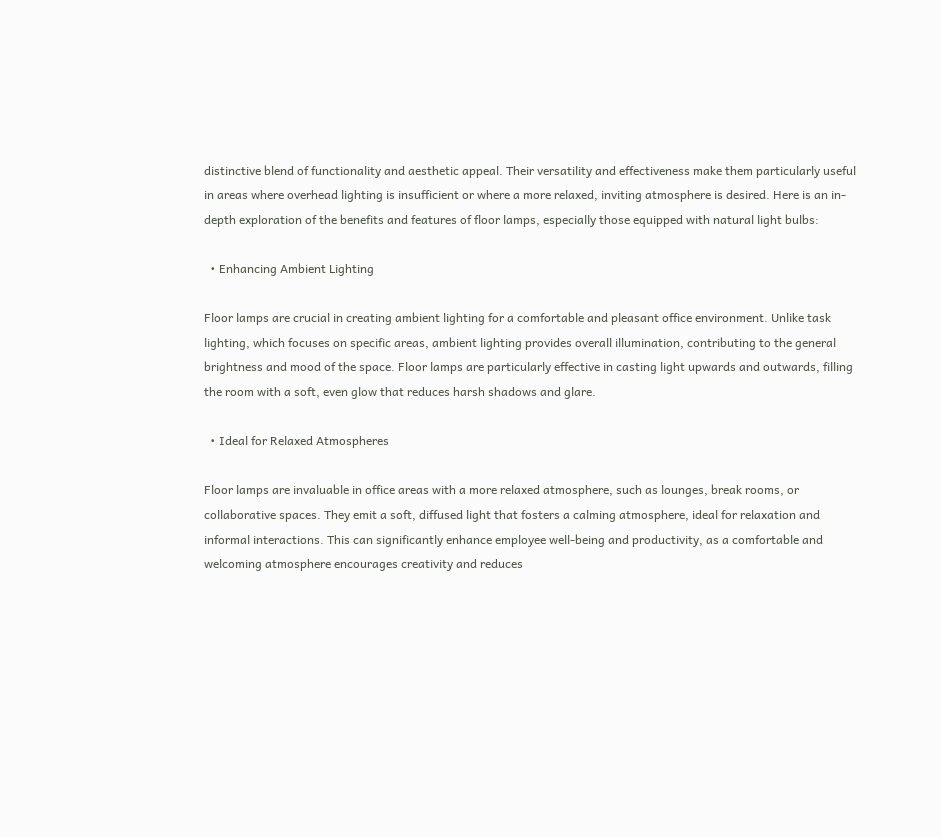distinctive blend of functionality and aesthetic appeal. Their versatility and effectiveness make them particularly useful in areas where overhead lighting is insufficient or where a more relaxed, inviting atmosphere is desired. Here is an in-depth exploration of the benefits and features of floor lamps, especially those equipped with natural light bulbs:

  • Enhancing Ambient Lighting

Floor lamps are crucial in creating ambient lighting for a comfortable and pleasant office environment. Unlike task lighting, which focuses on specific areas, ambient lighting provides overall illumination, contributing to the general brightness and mood of the space. Floor lamps are particularly effective in casting light upwards and outwards, filling the room with a soft, even glow that reduces harsh shadows and glare.

  • Ideal for Relaxed Atmospheres

Floor lamps are invaluable in office areas with a more relaxed atmosphere, such as lounges, break rooms, or collaborative spaces. They emit a soft, diffused light that fosters a calming atmosphere, ideal for relaxation and informal interactions. This can significantly enhance employee well-being and productivity, as a comfortable and welcoming atmosphere encourages creativity and reduces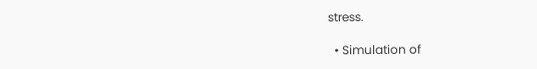stress.

  • Simulation of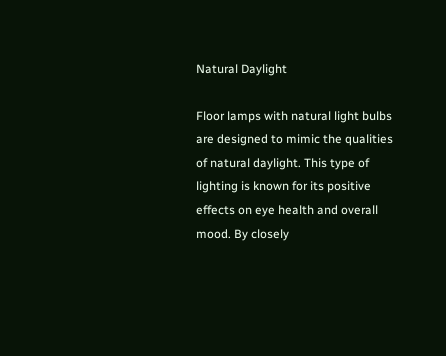Natural Daylight

Floor lamps with natural light bulbs are designed to mimic the qualities of natural daylight. This type of lighting is known for its positive effects on eye health and overall mood. By closely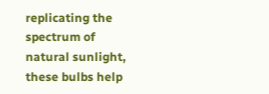replicating the spectrum of natural sunlight, these bulbs help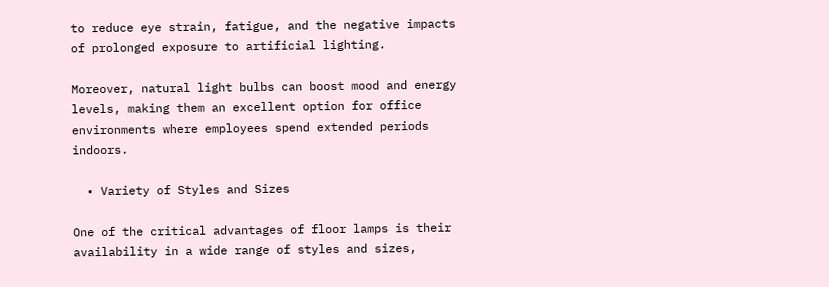to reduce eye strain, fatigue, and the negative impacts of prolonged exposure to artificial lighting.

Moreover, natural light bulbs can boost mood and energy levels, making them an excellent option for office environments where employees spend extended periods indoors.

  • Variety of Styles and Sizes

One of the critical advantages of floor lamps is their availability in a wide range of styles and sizes,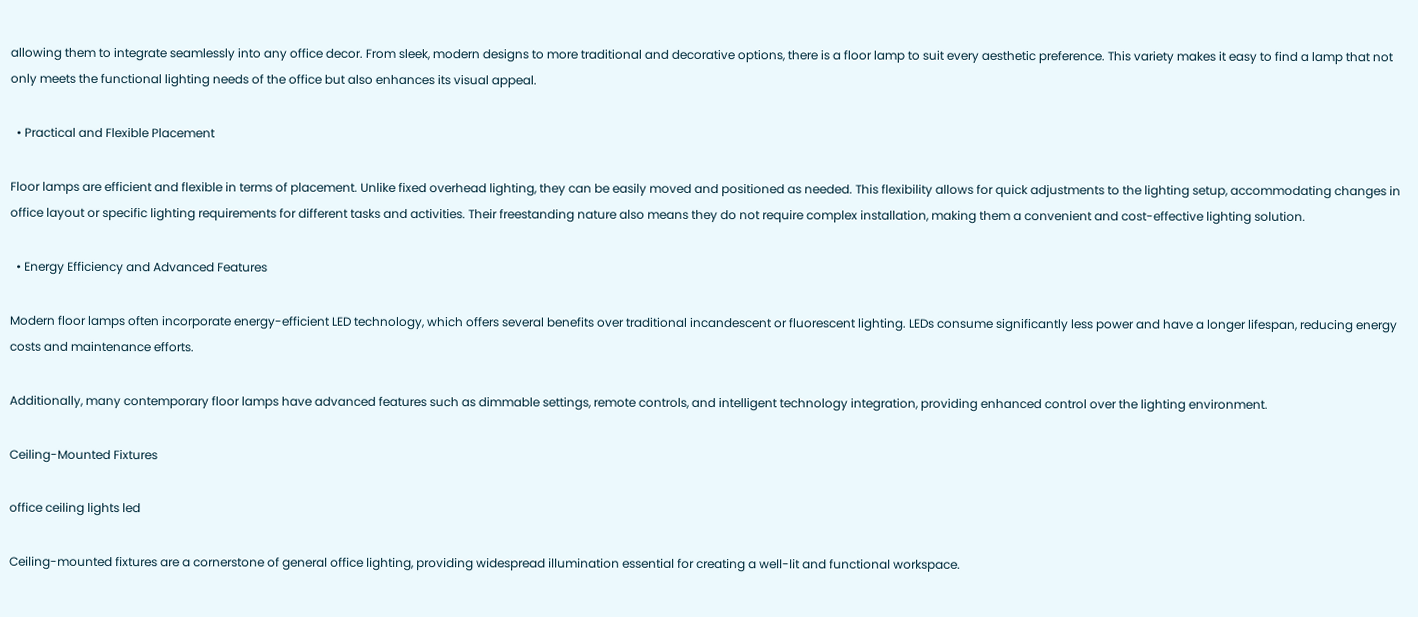allowing them to integrate seamlessly into any office decor. From sleek, modern designs to more traditional and decorative options, there is a floor lamp to suit every aesthetic preference. This variety makes it easy to find a lamp that not only meets the functional lighting needs of the office but also enhances its visual appeal.

  • Practical and Flexible Placement

Floor lamps are efficient and flexible in terms of placement. Unlike fixed overhead lighting, they can be easily moved and positioned as needed. This flexibility allows for quick adjustments to the lighting setup, accommodating changes in office layout or specific lighting requirements for different tasks and activities. Their freestanding nature also means they do not require complex installation, making them a convenient and cost-effective lighting solution.

  • Energy Efficiency and Advanced Features

Modern floor lamps often incorporate energy-efficient LED technology, which offers several benefits over traditional incandescent or fluorescent lighting. LEDs consume significantly less power and have a longer lifespan, reducing energy costs and maintenance efforts.

Additionally, many contemporary floor lamps have advanced features such as dimmable settings, remote controls, and intelligent technology integration, providing enhanced control over the lighting environment.

Ceiling-Mounted Fixtures

office ceiling lights led

Ceiling-mounted fixtures are a cornerstone of general office lighting, providing widespread illumination essential for creating a well-lit and functional workspace.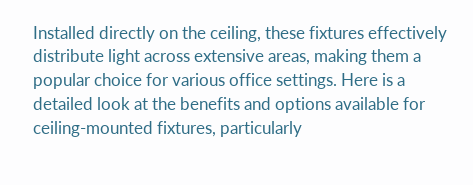Installed directly on the ceiling, these fixtures effectively distribute light across extensive areas, making them a popular choice for various office settings. Here is a detailed look at the benefits and options available for ceiling-mounted fixtures, particularly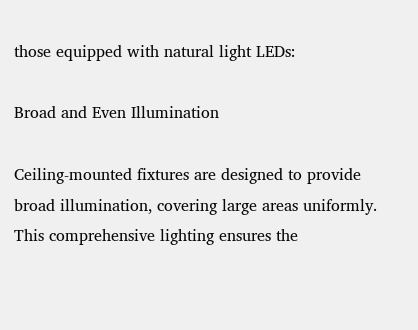those equipped with natural light LEDs:

Broad and Even Illumination

Ceiling-mounted fixtures are designed to provide broad illumination, covering large areas uniformly. This comprehensive lighting ensures the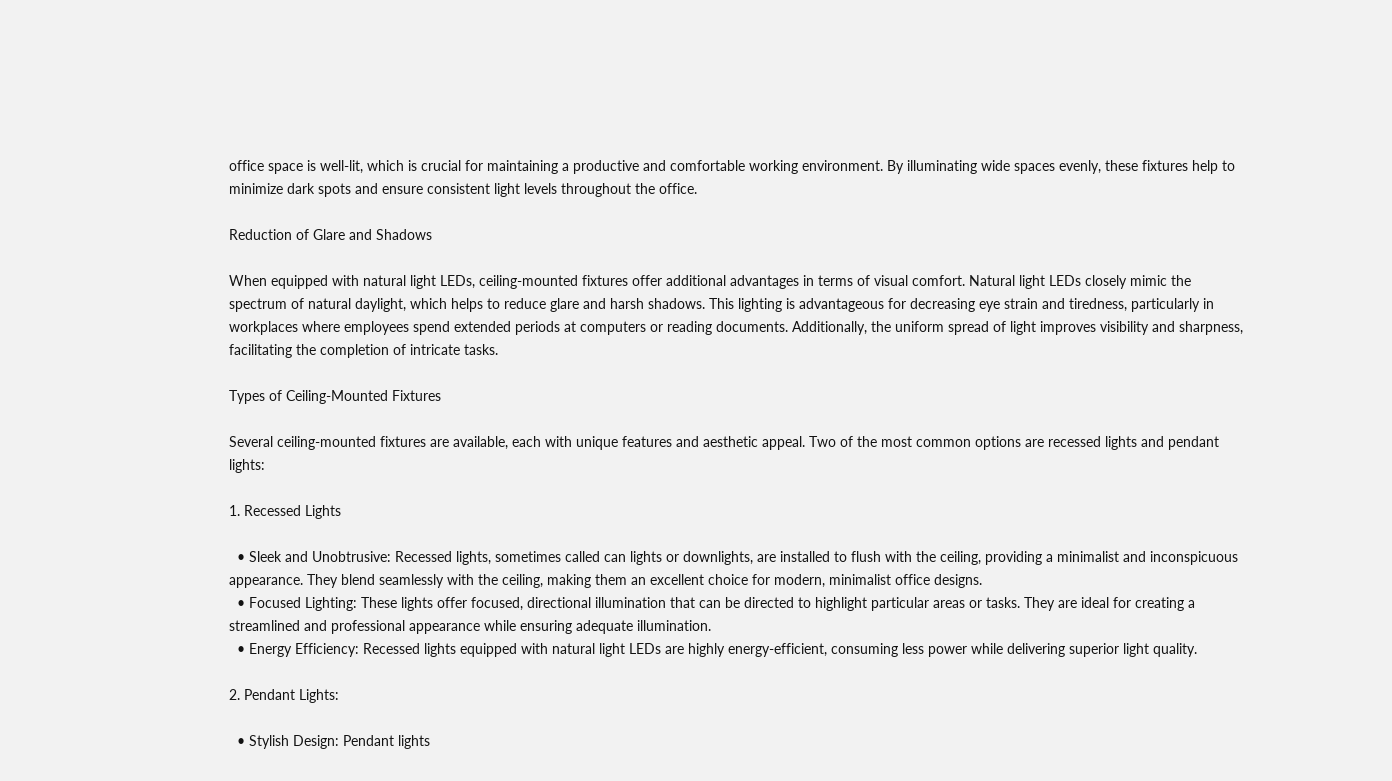office space is well-lit, which is crucial for maintaining a productive and comfortable working environment. By illuminating wide spaces evenly, these fixtures help to minimize dark spots and ensure consistent light levels throughout the office.

Reduction of Glare and Shadows

When equipped with natural light LEDs, ceiling-mounted fixtures offer additional advantages in terms of visual comfort. Natural light LEDs closely mimic the spectrum of natural daylight, which helps to reduce glare and harsh shadows. This lighting is advantageous for decreasing eye strain and tiredness, particularly in workplaces where employees spend extended periods at computers or reading documents. Additionally, the uniform spread of light improves visibility and sharpness, facilitating the completion of intricate tasks.

Types of Ceiling-Mounted Fixtures

Several ceiling-mounted fixtures are available, each with unique features and aesthetic appeal. Two of the most common options are recessed lights and pendant lights:

1. Recessed Lights

  • Sleek and Unobtrusive: Recessed lights, sometimes called can lights or downlights, are installed to flush with the ceiling, providing a minimalist and inconspicuous appearance. They blend seamlessly with the ceiling, making them an excellent choice for modern, minimalist office designs.
  • Focused Lighting: These lights offer focused, directional illumination that can be directed to highlight particular areas or tasks. They are ideal for creating a streamlined and professional appearance while ensuring adequate illumination.
  • Energy Efficiency: Recessed lights equipped with natural light LEDs are highly energy-efficient, consuming less power while delivering superior light quality.

2. Pendant Lights:

  • Stylish Design: Pendant lights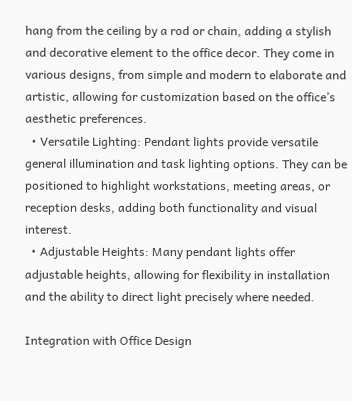hang from the ceiling by a rod or chain, adding a stylish and decorative element to the office decor. They come in various designs, from simple and modern to elaborate and artistic, allowing for customization based on the office’s aesthetic preferences.
  • Versatile Lighting: Pendant lights provide versatile general illumination and task lighting options. They can be positioned to highlight workstations, meeting areas, or reception desks, adding both functionality and visual interest.
  • Adjustable Heights: Many pendant lights offer adjustable heights, allowing for flexibility in installation and the ability to direct light precisely where needed.

Integration with Office Design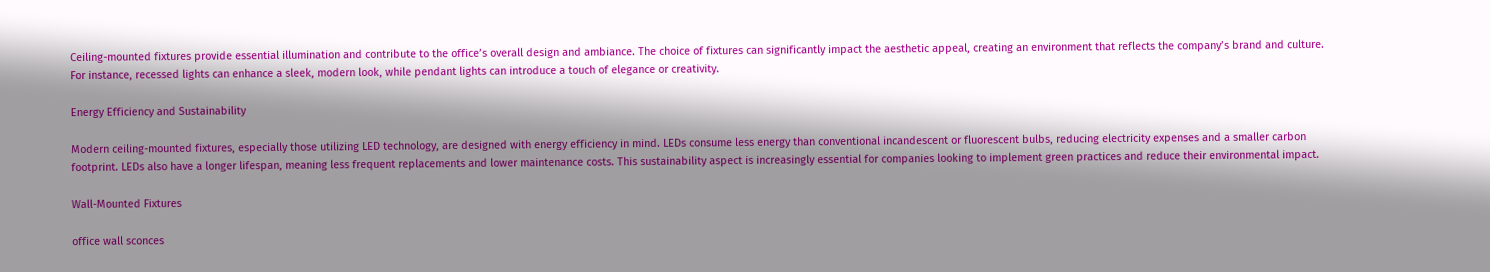Ceiling-mounted fixtures provide essential illumination and contribute to the office’s overall design and ambiance. The choice of fixtures can significantly impact the aesthetic appeal, creating an environment that reflects the company’s brand and culture. For instance, recessed lights can enhance a sleek, modern look, while pendant lights can introduce a touch of elegance or creativity.

Energy Efficiency and Sustainability

Modern ceiling-mounted fixtures, especially those utilizing LED technology, are designed with energy efficiency in mind. LEDs consume less energy than conventional incandescent or fluorescent bulbs, reducing electricity expenses and a smaller carbon footprint. LEDs also have a longer lifespan, meaning less frequent replacements and lower maintenance costs. This sustainability aspect is increasingly essential for companies looking to implement green practices and reduce their environmental impact.

Wall-Mounted Fixtures

office wall sconces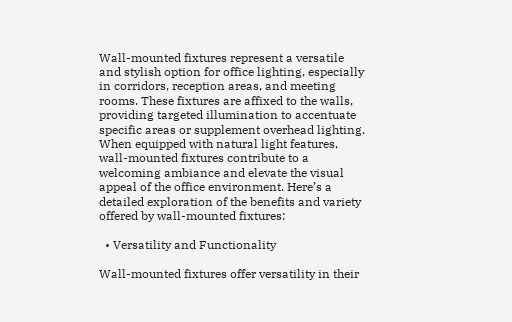Wall-mounted fixtures represent a versatile and stylish option for office lighting, especially in corridors, reception areas, and meeting rooms. These fixtures are affixed to the walls, providing targeted illumination to accentuate specific areas or supplement overhead lighting. When equipped with natural light features, wall-mounted fixtures contribute to a welcoming ambiance and elevate the visual appeal of the office environment. Here’s a detailed exploration of the benefits and variety offered by wall-mounted fixtures:

  • Versatility and Functionality

Wall-mounted fixtures offer versatility in their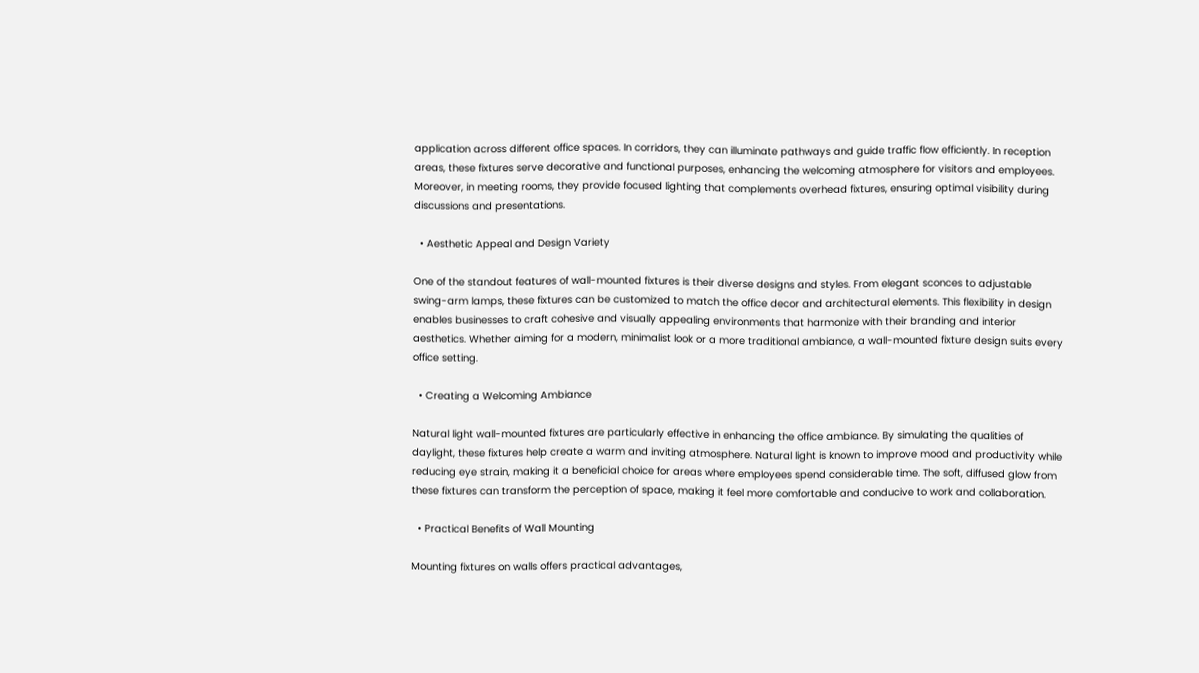application across different office spaces. In corridors, they can illuminate pathways and guide traffic flow efficiently. In reception areas, these fixtures serve decorative and functional purposes, enhancing the welcoming atmosphere for visitors and employees. Moreover, in meeting rooms, they provide focused lighting that complements overhead fixtures, ensuring optimal visibility during discussions and presentations.

  • Aesthetic Appeal and Design Variety

One of the standout features of wall-mounted fixtures is their diverse designs and styles. From elegant sconces to adjustable swing-arm lamps, these fixtures can be customized to match the office decor and architectural elements. This flexibility in design enables businesses to craft cohesive and visually appealing environments that harmonize with their branding and interior aesthetics. Whether aiming for a modern, minimalist look or a more traditional ambiance, a wall-mounted fixture design suits every office setting.

  • Creating a Welcoming Ambiance

Natural light wall-mounted fixtures are particularly effective in enhancing the office ambiance. By simulating the qualities of daylight, these fixtures help create a warm and inviting atmosphere. Natural light is known to improve mood and productivity while reducing eye strain, making it a beneficial choice for areas where employees spend considerable time. The soft, diffused glow from these fixtures can transform the perception of space, making it feel more comfortable and conducive to work and collaboration.

  • Practical Benefits of Wall Mounting

Mounting fixtures on walls offers practical advantages,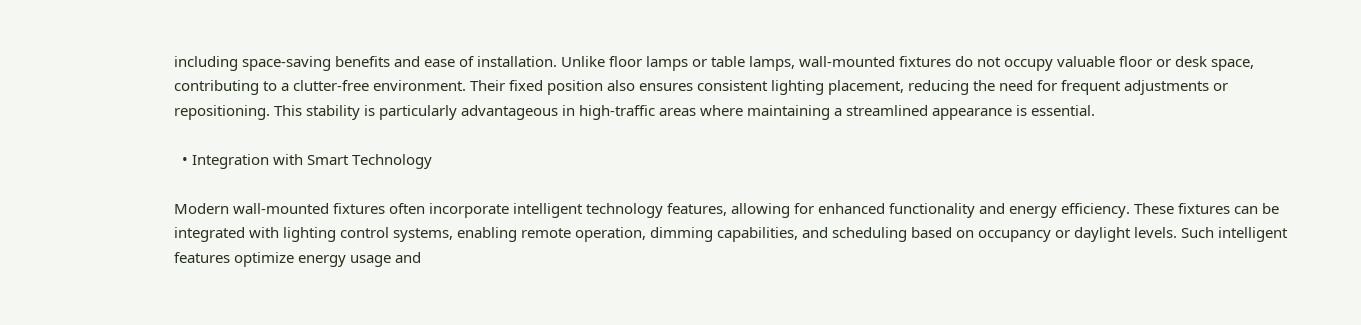including space-saving benefits and ease of installation. Unlike floor lamps or table lamps, wall-mounted fixtures do not occupy valuable floor or desk space, contributing to a clutter-free environment. Their fixed position also ensures consistent lighting placement, reducing the need for frequent adjustments or repositioning. This stability is particularly advantageous in high-traffic areas where maintaining a streamlined appearance is essential.

  • Integration with Smart Technology

Modern wall-mounted fixtures often incorporate intelligent technology features, allowing for enhanced functionality and energy efficiency. These fixtures can be integrated with lighting control systems, enabling remote operation, dimming capabilities, and scheduling based on occupancy or daylight levels. Such intelligent features optimize energy usage and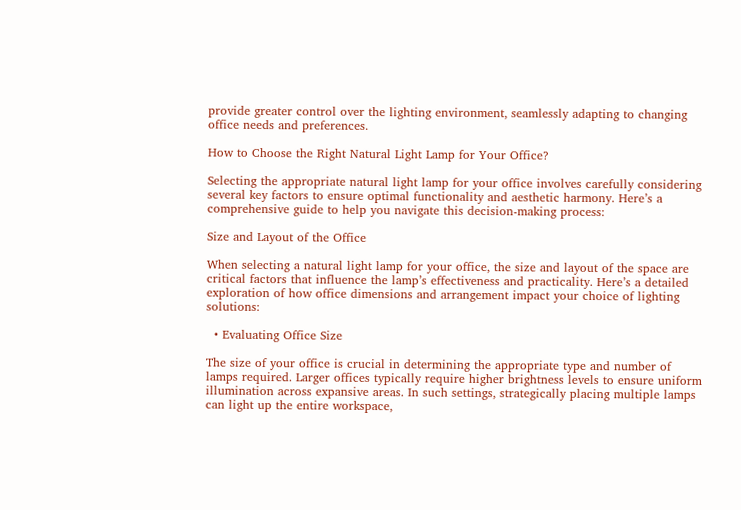provide greater control over the lighting environment, seamlessly adapting to changing office needs and preferences.

How to Choose the Right Natural Light Lamp for Your Office?

Selecting the appropriate natural light lamp for your office involves carefully considering several key factors to ensure optimal functionality and aesthetic harmony. Here’s a comprehensive guide to help you navigate this decision-making process:

Size and Layout of the Office

When selecting a natural light lamp for your office, the size and layout of the space are critical factors that influence the lamp’s effectiveness and practicality. Here’s a detailed exploration of how office dimensions and arrangement impact your choice of lighting solutions:

  • Evaluating Office Size

The size of your office is crucial in determining the appropriate type and number of lamps required. Larger offices typically require higher brightness levels to ensure uniform illumination across expansive areas. In such settings, strategically placing multiple lamps can light up the entire workspace,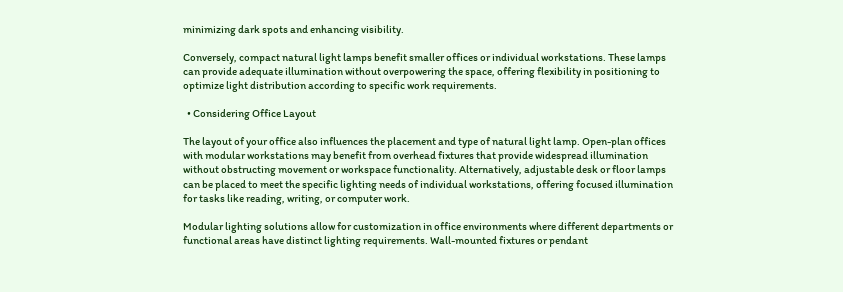minimizing dark spots and enhancing visibility.

Conversely, compact natural light lamps benefit smaller offices or individual workstations. These lamps can provide adequate illumination without overpowering the space, offering flexibility in positioning to optimize light distribution according to specific work requirements.

  • Considering Office Layout

The layout of your office also influences the placement and type of natural light lamp. Open-plan offices with modular workstations may benefit from overhead fixtures that provide widespread illumination without obstructing movement or workspace functionality. Alternatively, adjustable desk or floor lamps can be placed to meet the specific lighting needs of individual workstations, offering focused illumination for tasks like reading, writing, or computer work.

Modular lighting solutions allow for customization in office environments where different departments or functional areas have distinct lighting requirements. Wall-mounted fixtures or pendant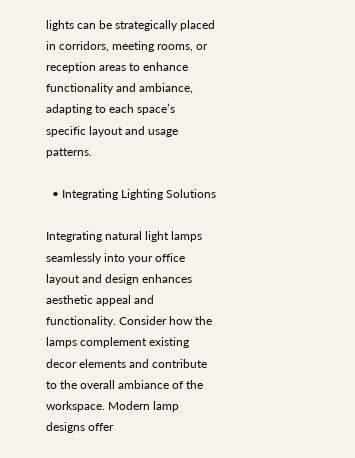lights can be strategically placed in corridors, meeting rooms, or reception areas to enhance functionality and ambiance, adapting to each space’s specific layout and usage patterns.

  • Integrating Lighting Solutions

Integrating natural light lamps seamlessly into your office layout and design enhances aesthetic appeal and functionality. Consider how the lamps complement existing decor elements and contribute to the overall ambiance of the workspace. Modern lamp designs offer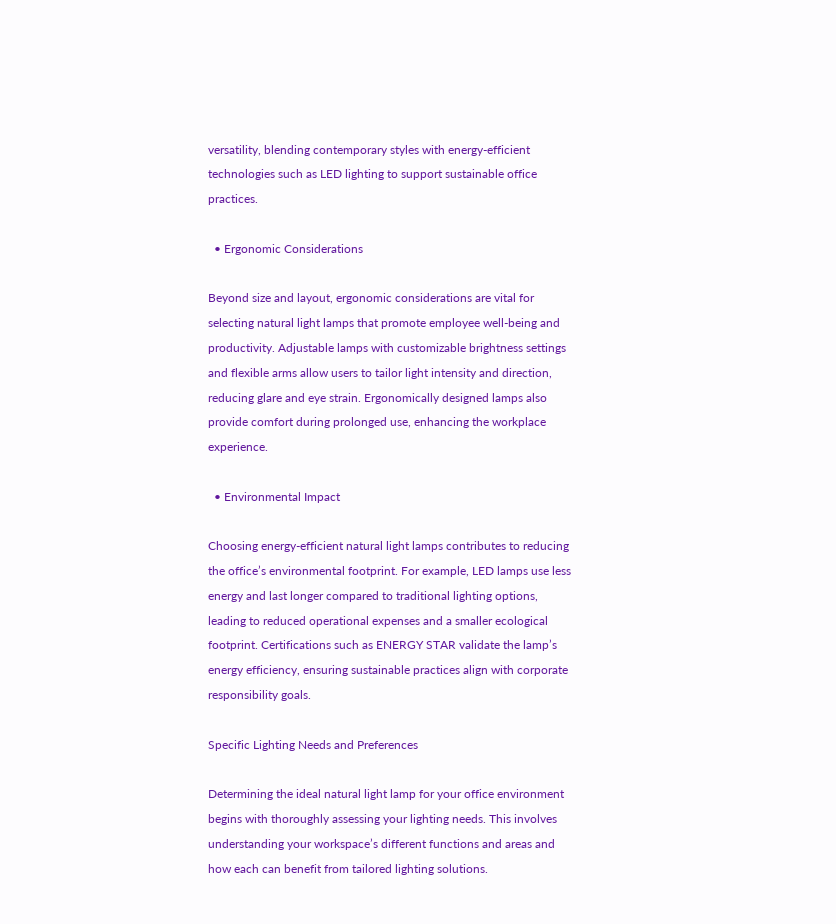versatility, blending contemporary styles with energy-efficient technologies such as LED lighting to support sustainable office practices.

  • Ergonomic Considerations

Beyond size and layout, ergonomic considerations are vital for selecting natural light lamps that promote employee well-being and productivity. Adjustable lamps with customizable brightness settings and flexible arms allow users to tailor light intensity and direction, reducing glare and eye strain. Ergonomically designed lamps also provide comfort during prolonged use, enhancing the workplace experience.

  • Environmental Impact

Choosing energy-efficient natural light lamps contributes to reducing the office’s environmental footprint. For example, LED lamps use less energy and last longer compared to traditional lighting options, leading to reduced operational expenses and a smaller ecological footprint. Certifications such as ENERGY STAR validate the lamp’s energy efficiency, ensuring sustainable practices align with corporate responsibility goals.

Specific Lighting Needs and Preferences

Determining the ideal natural light lamp for your office environment begins with thoroughly assessing your lighting needs. This involves understanding your workspace’s different functions and areas and how each can benefit from tailored lighting solutions.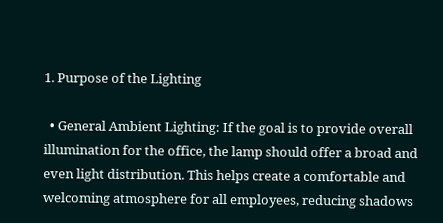1. Purpose of the Lighting

  • General Ambient Lighting: If the goal is to provide overall illumination for the office, the lamp should offer a broad and even light distribution. This helps create a comfortable and welcoming atmosphere for all employees, reducing shadows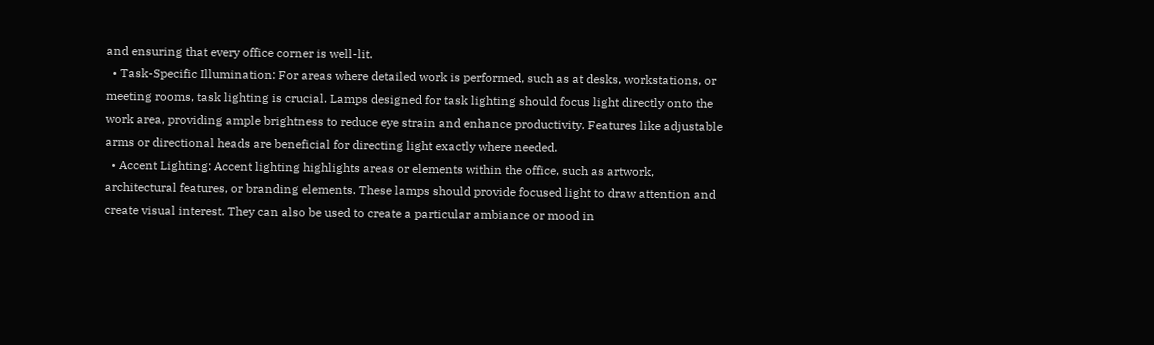and ensuring that every office corner is well-lit.
  • Task-Specific Illumination: For areas where detailed work is performed, such as at desks, workstations, or meeting rooms, task lighting is crucial. Lamps designed for task lighting should focus light directly onto the work area, providing ample brightness to reduce eye strain and enhance productivity. Features like adjustable arms or directional heads are beneficial for directing light exactly where needed.
  • Accent Lighting: Accent lighting highlights areas or elements within the office, such as artwork, architectural features, or branding elements. These lamps should provide focused light to draw attention and create visual interest. They can also be used to create a particular ambiance or mood in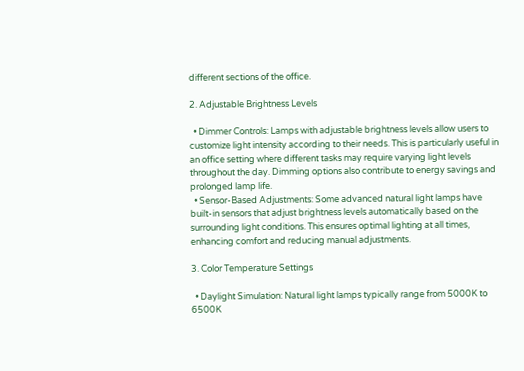different sections of the office.

2. Adjustable Brightness Levels

  • Dimmer Controls: Lamps with adjustable brightness levels allow users to customize light intensity according to their needs. This is particularly useful in an office setting where different tasks may require varying light levels throughout the day. Dimming options also contribute to energy savings and prolonged lamp life.
  • Sensor-Based Adjustments: Some advanced natural light lamps have built-in sensors that adjust brightness levels automatically based on the surrounding light conditions. This ensures optimal lighting at all times, enhancing comfort and reducing manual adjustments.

3. Color Temperature Settings

  • Daylight Simulation: Natural light lamps typically range from 5000K to 6500K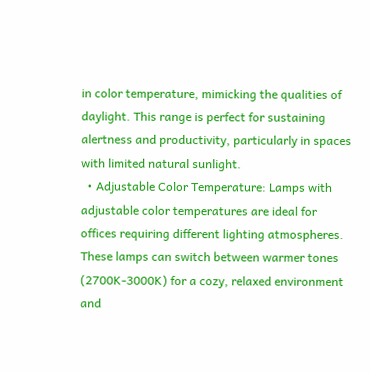in color temperature, mimicking the qualities of daylight. This range is perfect for sustaining alertness and productivity, particularly in spaces with limited natural sunlight.
  • Adjustable Color Temperature: Lamps with adjustable color temperatures are ideal for offices requiring different lighting atmospheres. These lamps can switch between warmer tones (2700K-3000K) for a cozy, relaxed environment and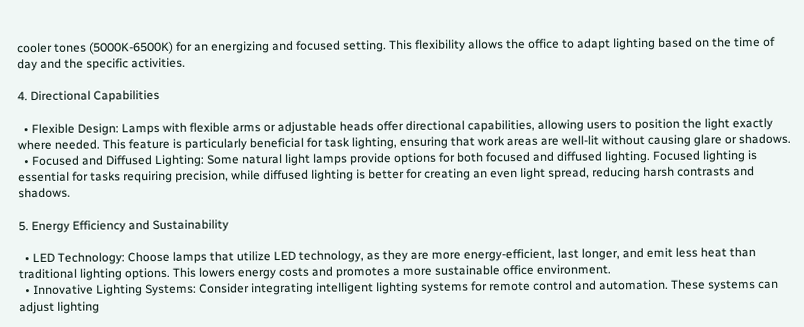cooler tones (5000K-6500K) for an energizing and focused setting. This flexibility allows the office to adapt lighting based on the time of day and the specific activities.

4. Directional Capabilities

  • Flexible Design: Lamps with flexible arms or adjustable heads offer directional capabilities, allowing users to position the light exactly where needed. This feature is particularly beneficial for task lighting, ensuring that work areas are well-lit without causing glare or shadows.
  • Focused and Diffused Lighting: Some natural light lamps provide options for both focused and diffused lighting. Focused lighting is essential for tasks requiring precision, while diffused lighting is better for creating an even light spread, reducing harsh contrasts and shadows.

5. Energy Efficiency and Sustainability

  • LED Technology: Choose lamps that utilize LED technology, as they are more energy-efficient, last longer, and emit less heat than traditional lighting options. This lowers energy costs and promotes a more sustainable office environment.
  • Innovative Lighting Systems: Consider integrating intelligent lighting systems for remote control and automation. These systems can adjust lighting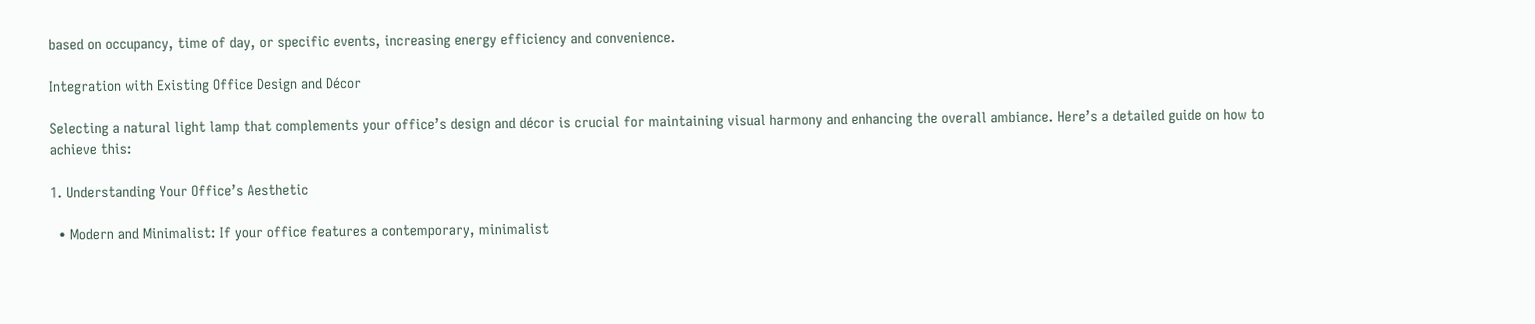based on occupancy, time of day, or specific events, increasing energy efficiency and convenience.

Integration with Existing Office Design and Décor

Selecting a natural light lamp that complements your office’s design and décor is crucial for maintaining visual harmony and enhancing the overall ambiance. Here’s a detailed guide on how to achieve this:

1. Understanding Your Office’s Aesthetic

  • Modern and Minimalist: If your office features a contemporary, minimalist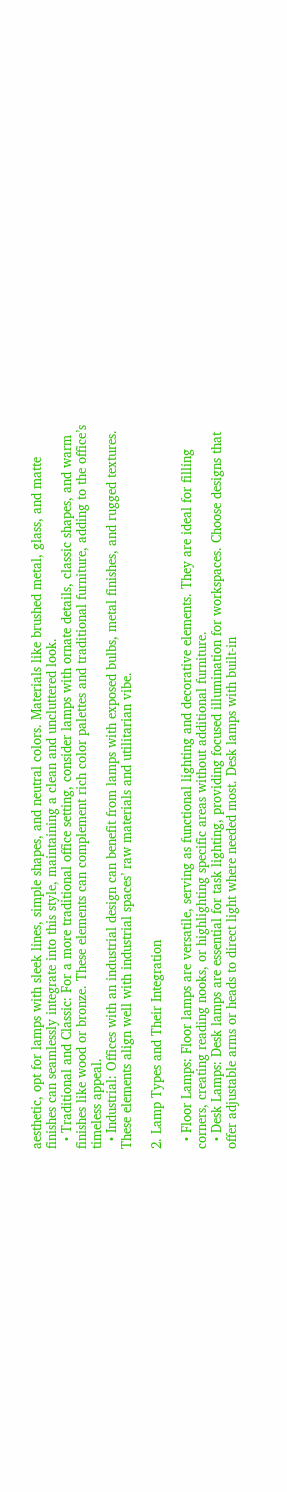aesthetic, opt for lamps with sleek lines, simple shapes, and neutral colors. Materials like brushed metal, glass, and matte finishes can seamlessly integrate into this style, maintaining a clean and uncluttered look.
  • Traditional and Classic: For a more traditional office setting, consider lamps with ornate details, classic shapes, and warm finishes like wood or bronze. These elements can complement rich color palettes and traditional furniture, adding to the office’s timeless appeal.
  • Industrial: Offices with an industrial design can benefit from lamps with exposed bulbs, metal finishes, and rugged textures. These elements align well with industrial spaces’ raw materials and utilitarian vibe.

2. Lamp Types and Their Integration

  • Floor Lamps: Floor lamps are versatile, serving as functional lighting and decorative elements. They are ideal for filling corners, creating reading nooks, or highlighting specific areas without additional furniture.
  • Desk Lamps: Desk lamps are essential for task lighting, providing focused illumination for workspaces. Choose designs that offer adjustable arms or heads to direct light where needed most. Desk lamps with built-in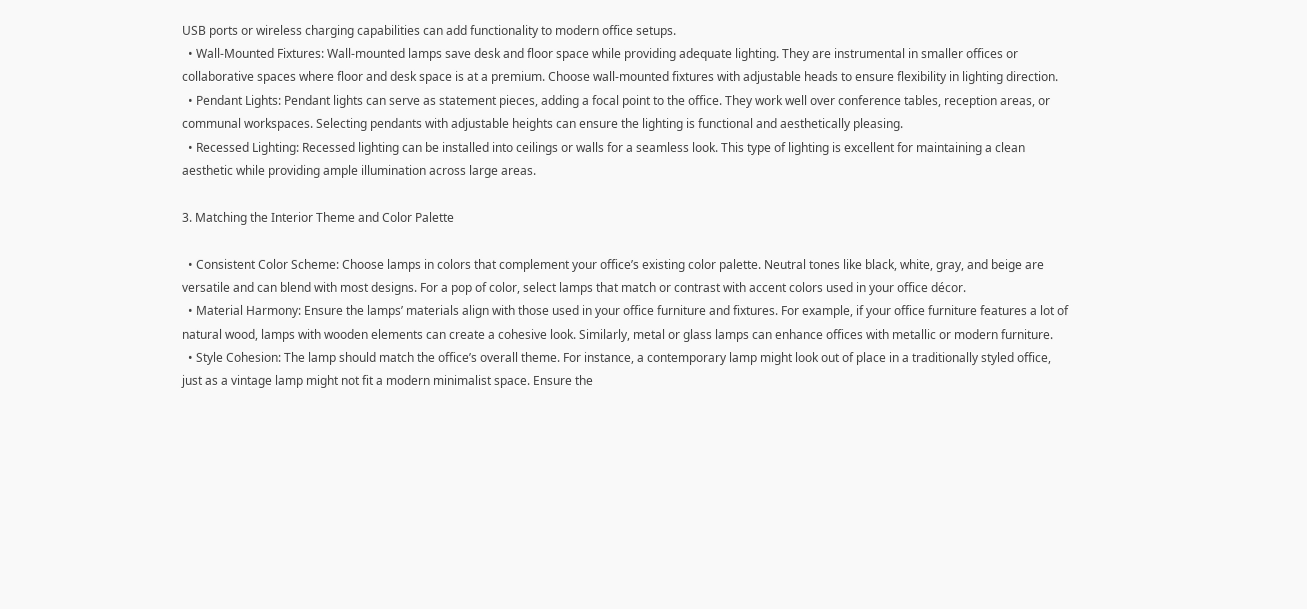USB ports or wireless charging capabilities can add functionality to modern office setups.
  • Wall-Mounted Fixtures: Wall-mounted lamps save desk and floor space while providing adequate lighting. They are instrumental in smaller offices or collaborative spaces where floor and desk space is at a premium. Choose wall-mounted fixtures with adjustable heads to ensure flexibility in lighting direction.
  • Pendant Lights: Pendant lights can serve as statement pieces, adding a focal point to the office. They work well over conference tables, reception areas, or communal workspaces. Selecting pendants with adjustable heights can ensure the lighting is functional and aesthetically pleasing.
  • Recessed Lighting: Recessed lighting can be installed into ceilings or walls for a seamless look. This type of lighting is excellent for maintaining a clean aesthetic while providing ample illumination across large areas.

3. Matching the Interior Theme and Color Palette

  • Consistent Color Scheme: Choose lamps in colors that complement your office’s existing color palette. Neutral tones like black, white, gray, and beige are versatile and can blend with most designs. For a pop of color, select lamps that match or contrast with accent colors used in your office décor.
  • Material Harmony: Ensure the lamps’ materials align with those used in your office furniture and fixtures. For example, if your office furniture features a lot of natural wood, lamps with wooden elements can create a cohesive look. Similarly, metal or glass lamps can enhance offices with metallic or modern furniture.
  • Style Cohesion: The lamp should match the office’s overall theme. For instance, a contemporary lamp might look out of place in a traditionally styled office, just as a vintage lamp might not fit a modern minimalist space. Ensure the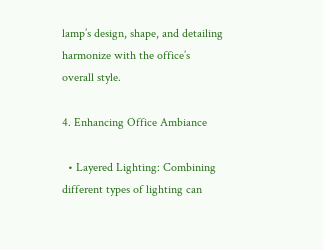lamp’s design, shape, and detailing harmonize with the office’s overall style.

4. Enhancing Office Ambiance

  • Layered Lighting: Combining different types of lighting can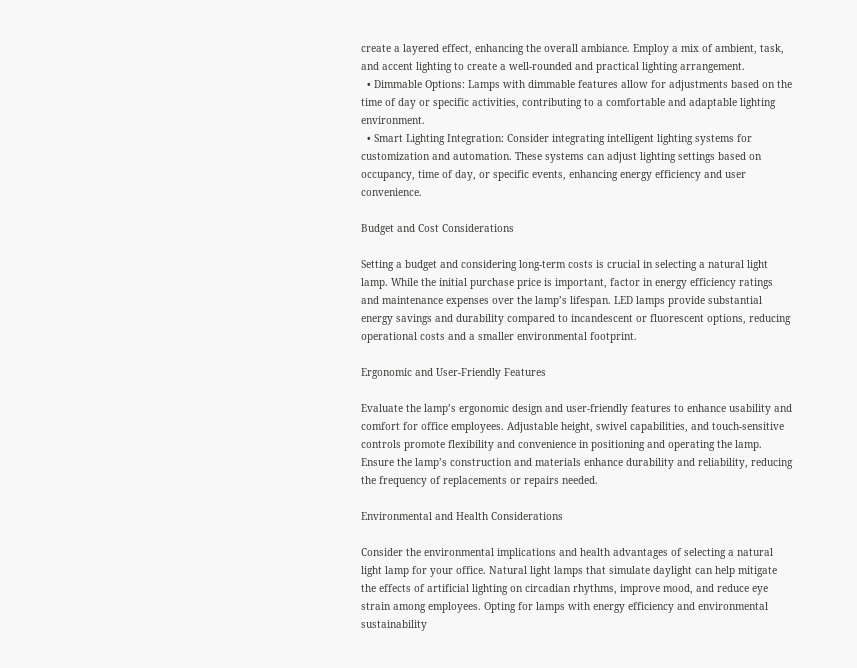create a layered effect, enhancing the overall ambiance. Employ a mix of ambient, task, and accent lighting to create a well-rounded and practical lighting arrangement.
  • Dimmable Options: Lamps with dimmable features allow for adjustments based on the time of day or specific activities, contributing to a comfortable and adaptable lighting environment.
  • Smart Lighting Integration: Consider integrating intelligent lighting systems for customization and automation. These systems can adjust lighting settings based on occupancy, time of day, or specific events, enhancing energy efficiency and user convenience.

Budget and Cost Considerations

Setting a budget and considering long-term costs is crucial in selecting a natural light lamp. While the initial purchase price is important, factor in energy efficiency ratings and maintenance expenses over the lamp’s lifespan. LED lamps provide substantial energy savings and durability compared to incandescent or fluorescent options, reducing operational costs and a smaller environmental footprint.

Ergonomic and User-Friendly Features

Evaluate the lamp’s ergonomic design and user-friendly features to enhance usability and comfort for office employees. Adjustable height, swivel capabilities, and touch-sensitive controls promote flexibility and convenience in positioning and operating the lamp. Ensure the lamp’s construction and materials enhance durability and reliability, reducing the frequency of replacements or repairs needed.

Environmental and Health Considerations

Consider the environmental implications and health advantages of selecting a natural light lamp for your office. Natural light lamps that simulate daylight can help mitigate the effects of artificial lighting on circadian rhythms, improve mood, and reduce eye strain among employees. Opting for lamps with energy efficiency and environmental sustainability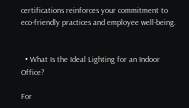certifications reinforces your commitment to eco-friendly practices and employee well-being.


  • What Is the Ideal Lighting for an Indoor Office?

For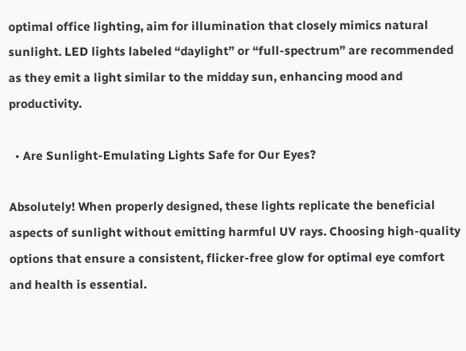optimal office lighting, aim for illumination that closely mimics natural sunlight. LED lights labeled “daylight” or “full-spectrum” are recommended as they emit a light similar to the midday sun, enhancing mood and productivity.

  • Are Sunlight-Emulating Lights Safe for Our Eyes?

Absolutely! When properly designed, these lights replicate the beneficial aspects of sunlight without emitting harmful UV rays. Choosing high-quality options that ensure a consistent, flicker-free glow for optimal eye comfort and health is essential.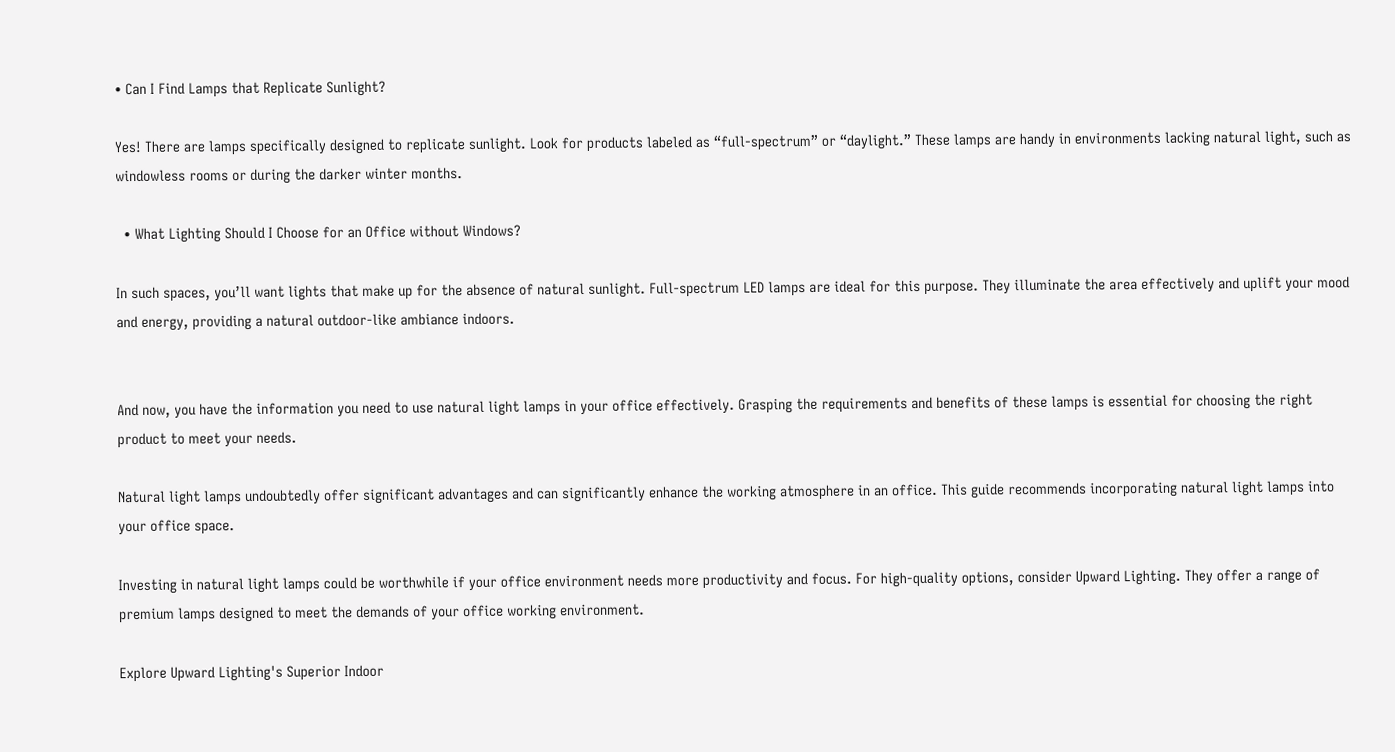• Can I Find Lamps that Replicate Sunlight?

Yes! There are lamps specifically designed to replicate sunlight. Look for products labeled as “full-spectrum” or “daylight.” These lamps are handy in environments lacking natural light, such as windowless rooms or during the darker winter months.

  • What Lighting Should I Choose for an Office without Windows?

In such spaces, you’ll want lights that make up for the absence of natural sunlight. Full-spectrum LED lamps are ideal for this purpose. They illuminate the area effectively and uplift your mood and energy, providing a natural outdoor-like ambiance indoors.


And now, you have the information you need to use natural light lamps in your office effectively. Grasping the requirements and benefits of these lamps is essential for choosing the right product to meet your needs.

Natural light lamps undoubtedly offer significant advantages and can significantly enhance the working atmosphere in an office. This guide recommends incorporating natural light lamps into your office space.

Investing in natural light lamps could be worthwhile if your office environment needs more productivity and focus. For high-quality options, consider Upward Lighting. They offer a range of premium lamps designed to meet the demands of your office working environment.

Explore Upward Lighting's Superior Indoor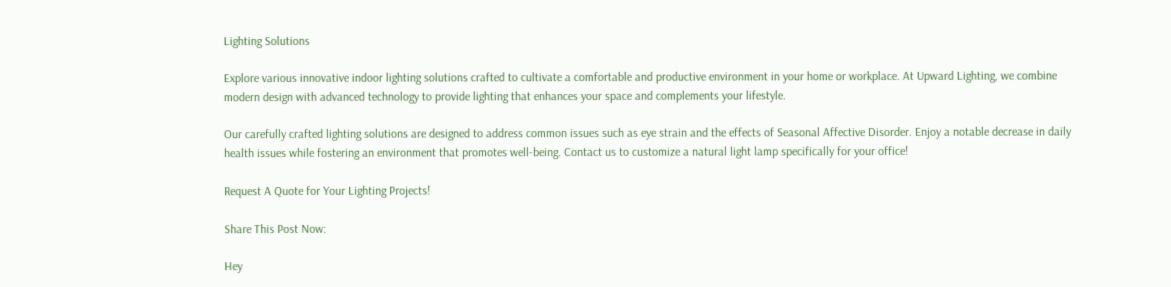Lighting Solutions

Explore various innovative indoor lighting solutions crafted to cultivate a comfortable and productive environment in your home or workplace. At Upward Lighting, we combine modern design with advanced technology to provide lighting that enhances your space and complements your lifestyle.

Our carefully crafted lighting solutions are designed to address common issues such as eye strain and the effects of Seasonal Affective Disorder. Enjoy a notable decrease in daily health issues while fostering an environment that promotes well-being. Contact us to customize a natural light lamp specifically for your office!

Request A Quote for Your Lighting Projects!

Share This Post Now:

Hey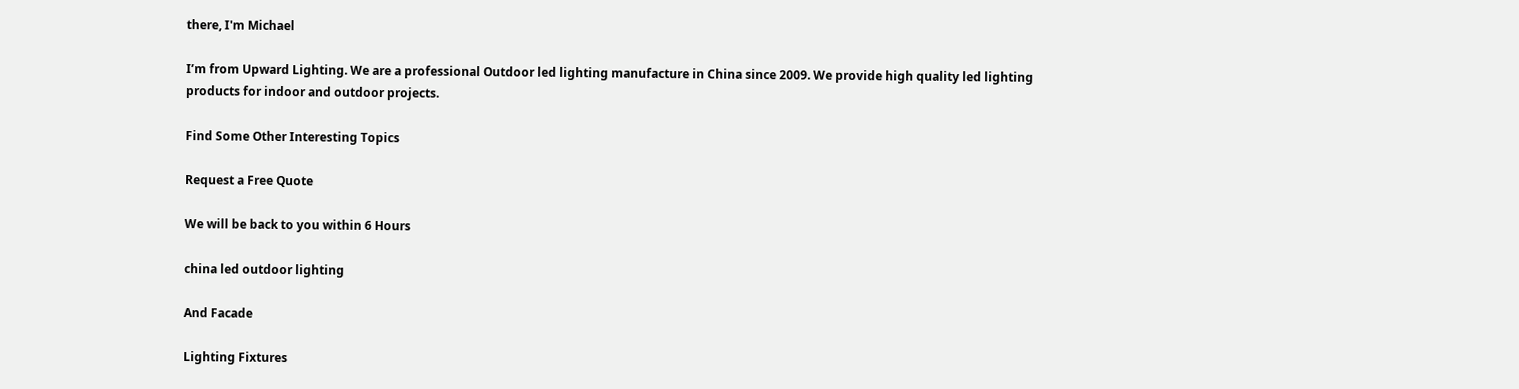there, I'm Michael

I’m from Upward Lighting. We are a professional Outdoor led lighting manufacture in China since 2009. We provide high quality led lighting products for indoor and outdoor projects.

Find Some Other Interesting Topics

Request a Free Quote

We will be back to you within 6 Hours

china led outdoor lighting

And Facade

Lighting Fixtures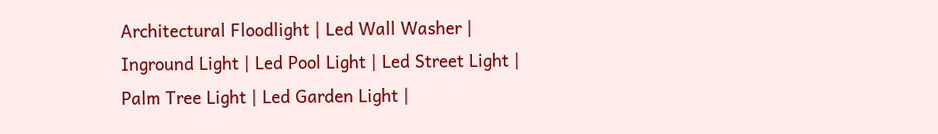Architectural Floodlight | Led Wall Washer | Inground Light | Led Pool Light | Led Street Light | Palm Tree Light | Led Garden Light |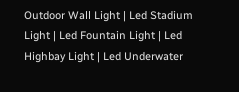Outdoor Wall Light | Led Stadium Light | Led Fountain Light | Led Highbay Light | Led Underwater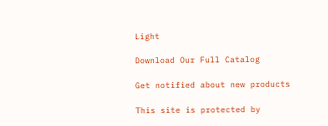Light

Download Our Full Catalog

Get notified about new products

This site is protected by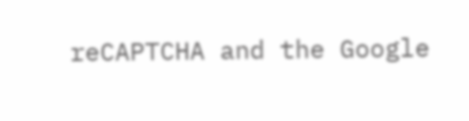reCAPTCHA and the Google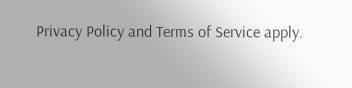Privacy Policy and Terms of Service apply.